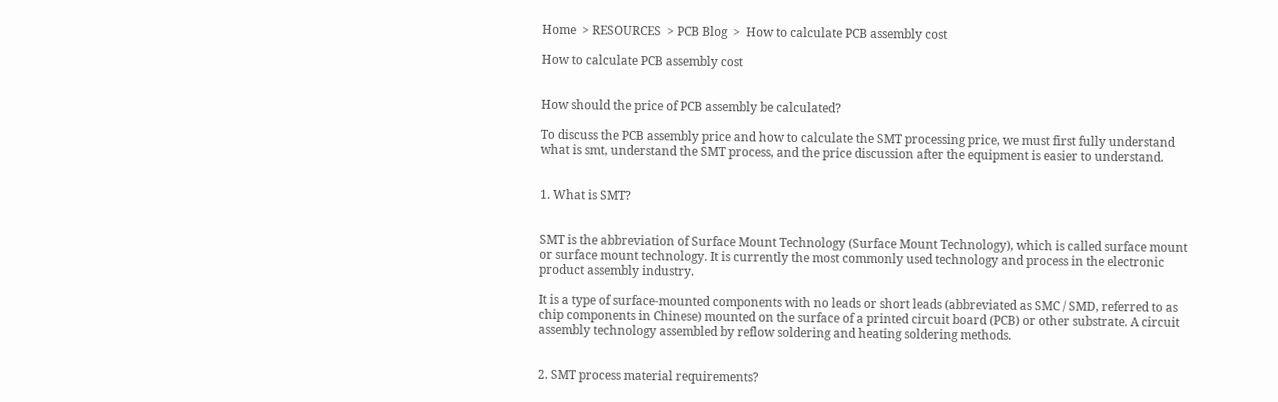Home  > RESOURCES  > PCB Blog  >  How to calculate PCB assembly cost

How to calculate PCB assembly cost


How should the price of PCB assembly be calculated?

To discuss the PCB assembly price and how to calculate the SMT processing price, we must first fully understand what is smt, understand the SMT process, and the price discussion after the equipment is easier to understand.


1. What is SMT?


SMT is the abbreviation of Surface Mount Technology (Surface Mount Technology), which is called surface mount or surface mount technology. It is currently the most commonly used technology and process in the electronic product assembly industry.

It is a type of surface-mounted components with no leads or short leads (abbreviated as SMC / SMD, referred to as chip components in Chinese) mounted on the surface of a printed circuit board (PCB) or other substrate. A circuit assembly technology assembled by reflow soldering and heating soldering methods.


2. SMT process material requirements?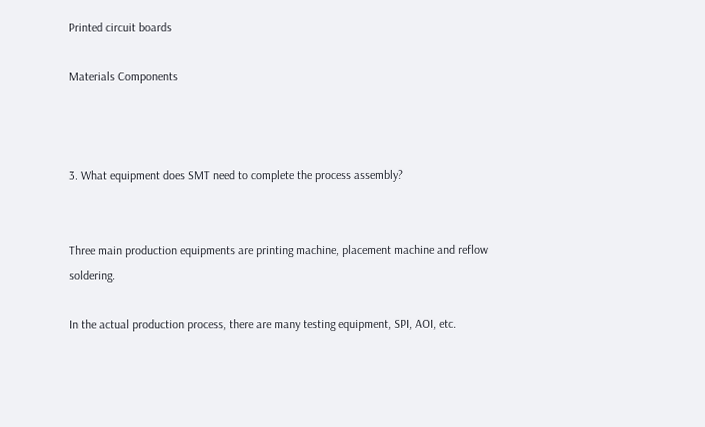Printed circuit boards

Materials Components



3. What equipment does SMT need to complete the process assembly?


Three main production equipments are printing machine, placement machine and reflow soldering.

In the actual production process, there are many testing equipment, SPI, AOI, etc.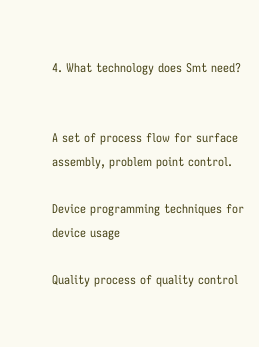4. What technology does Smt need?


A set of process flow for surface assembly, problem point control.

Device programming techniques for device usage

Quality process of quality control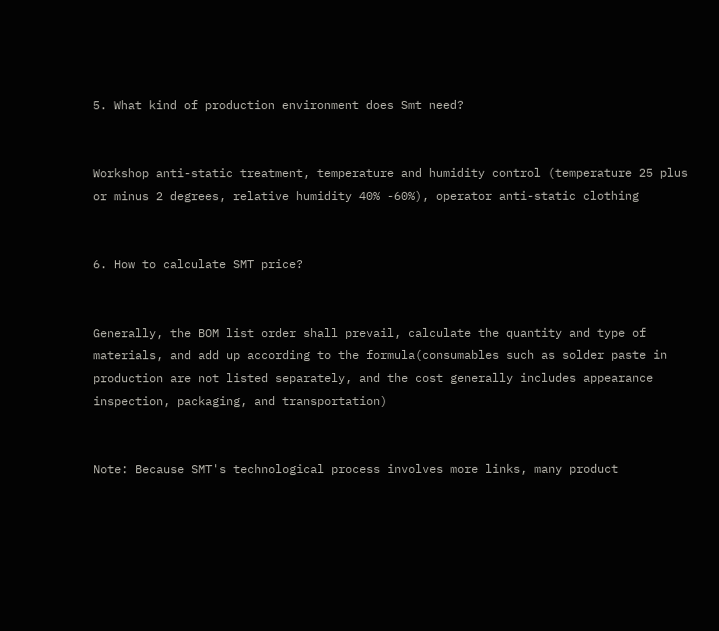5. What kind of production environment does Smt need?


Workshop anti-static treatment, temperature and humidity control (temperature 25 plus or minus 2 degrees, relative humidity 40% -60%), operator anti-static clothing


6. How to calculate SMT price?


Generally, the BOM list order shall prevail, calculate the quantity and type of materials, and add up according to the formula(consumables such as solder paste in production are not listed separately, and the cost generally includes appearance inspection, packaging, and transportation)


Note: Because SMT's technological process involves more links, many product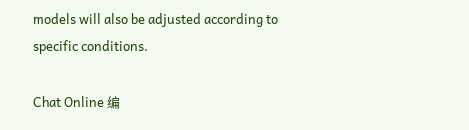models will also be adjusted according to specific conditions.

Chat Online 编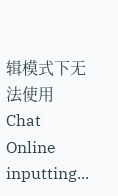辑模式下无法使用
Chat Online inputting...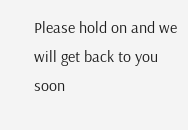Please hold on and we will get back to you soon